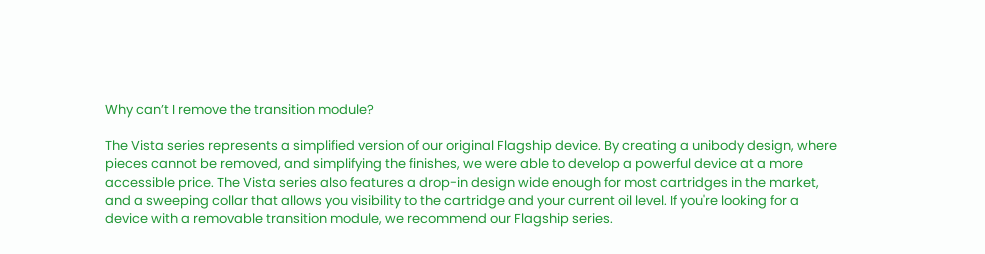Why can’t I remove the transition module?

The Vista series represents a simplified version of our original Flagship device. By creating a unibody design, where pieces cannot be removed, and simplifying the finishes, we were able to develop a powerful device at a more accessible price. The Vista series also features a drop-in design wide enough for most cartridges in the market, and a sweeping collar that allows you visibility to the cartridge and your current oil level. If you're looking for a device with a removable transition module, we recommend our Flagship series.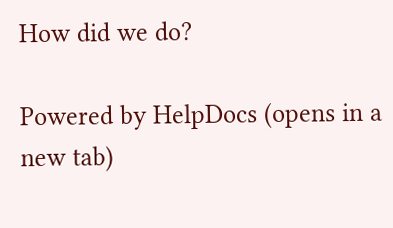How did we do?

Powered by HelpDocs (opens in a new tab)